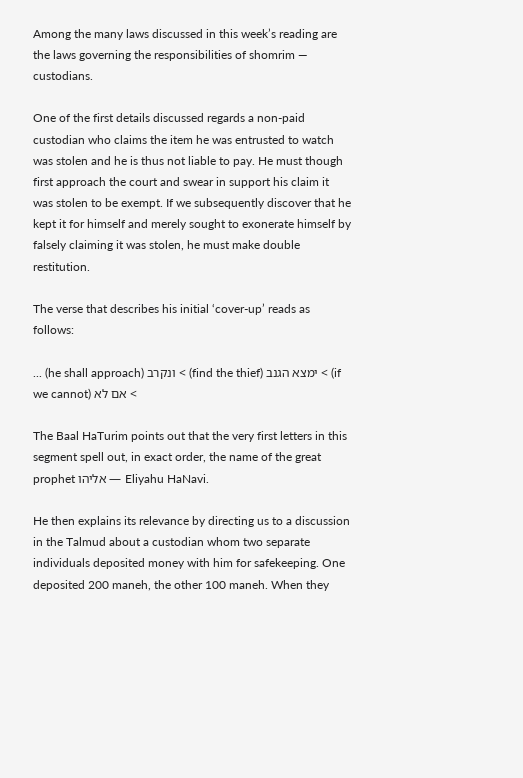Among the many laws discussed in this week’s reading are the laws governing the responsibilities of shomrim — custodians.

One of the first details discussed regards a non-paid custodian who claims the item he was entrusted to watch was stolen and he is thus not liable to pay. He must though first approach the court and swear in support his claim it was stolen to be exempt. If we subsequently discover that he kept it for himself and merely sought to exonerate himself by falsely claiming it was stolen, he must make double restitution.

The verse that describes his initial ‘cover-up’ reads as follows:

... (he shall approach) ונקרב < (find the thief) ימצא הגנב < (if we cannot) אם לא <

The Baal HaTurim points out that the very first letters in this segment spell out, in exact order, the name of the great prophet אליהו — Eliyahu HaNavi.

He then explains its relevance by directing us to a discussion in the Talmud about a custodian whom two separate individuals deposited money with him for safekeeping. One deposited 200 maneh, the other 100 maneh. When they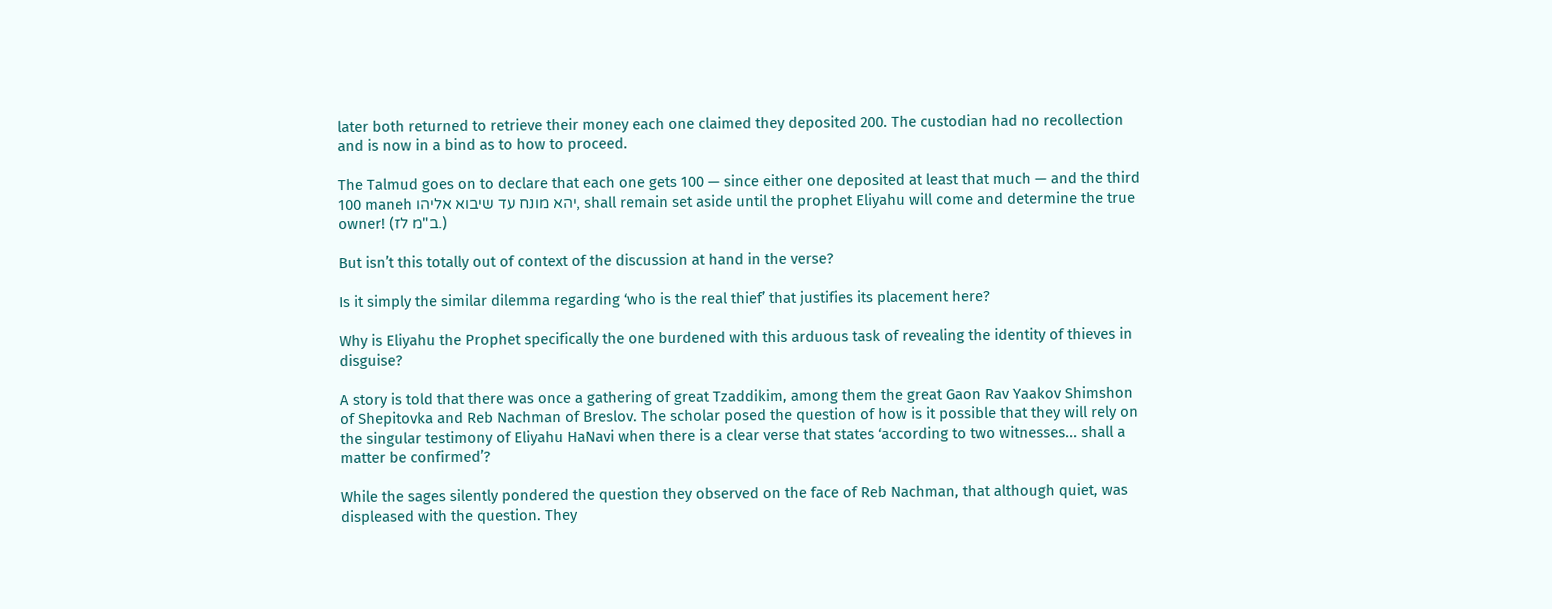later both returned to retrieve their money each one claimed they deposited 200. The custodian had no recollection and is now in a bind as to how to proceed.

The Talmud goes on to declare that each one gets 100 — since either one deposited at least that much — and the third 100 maneh יהא מונח עד שיבוא אליהו, shall remain set aside until the prophet Eliyahu will come and determine the true owner! (ב"מ לז.)

But isn’t this totally out of context of the discussion at hand in the verse?

Is it simply the similar dilemma regarding ‘who is the real thief’ that justifies its placement here?

Why is Eliyahu the Prophet specifically the one burdened with this arduous task of revealing the identity of thieves in disguise?

A story is told that there was once a gathering of great Tzaddikim, among them the great Gaon Rav Yaakov Shimshon of Shepitovka and Reb Nachman of Breslov. The scholar posed the question of how is it possible that they will rely on the singular testimony of Eliyahu HaNavi when there is a clear verse that states ‘according to two witnesses... shall a matter be confirmed’?

While the sages silently pondered the question they observed on the face of Reb Nachman, that although quiet, was displeased with the question. They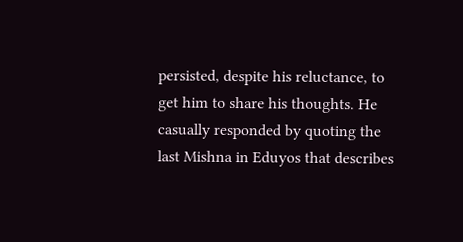persisted, despite his reluctance, to get him to share his thoughts. He casually responded by quoting the last Mishna in Eduyos that describes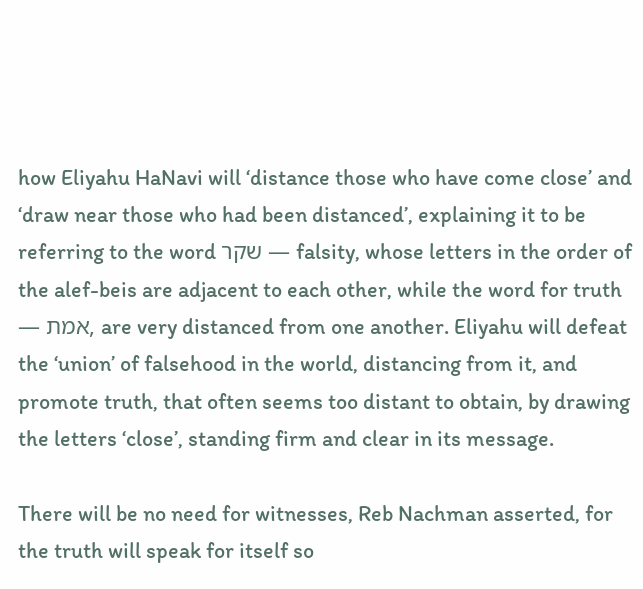how Eliyahu HaNavi will ‘distance those who have come close’ and ‘draw near those who had been distanced’, explaining it to be referring to the word שקר — falsity, whose letters in the order of the alef-beis are adjacent to each other, while the word for truth — אמת, are very distanced from one another. Eliyahu will defeat the ‘union’ of falsehood in the world, distancing from it, and promote truth, that often seems too distant to obtain, by drawing the letters ‘close’, standing firm and clear in its message.

There will be no need for witnesses, Reb Nachman asserted, for the truth will speak for itself so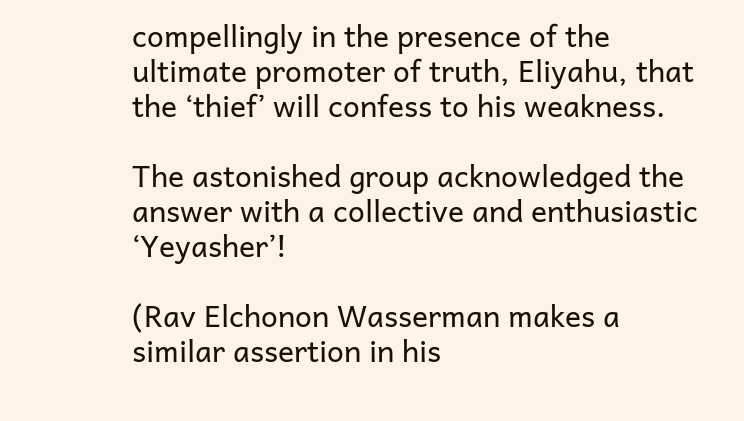compellingly in the presence of the ultimate promoter of truth, Eliyahu, that the ‘thief’ will confess to his weakness.

The astonished group acknowledged the answer with a collective and enthusiastic ‘Yeyasher’!

(Rav Elchonon Wasserman makes a similar assertion in his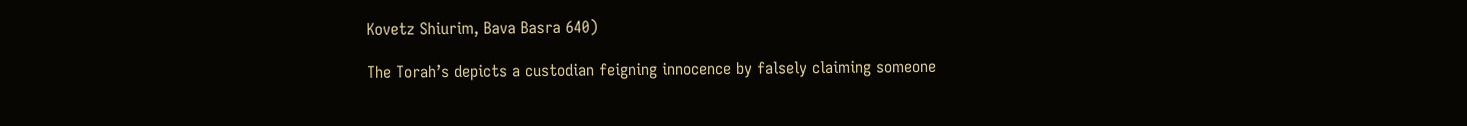Kovetz Shiurim, Bava Basra 640)

The Torah’s depicts a custodian feigning innocence by falsely claiming someone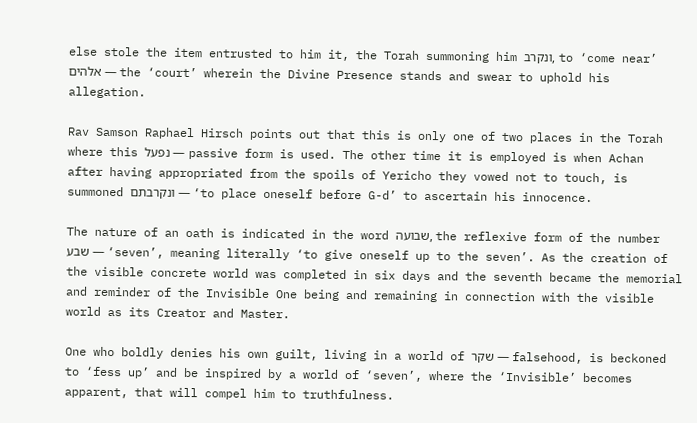else stole the item entrusted to him it, the Torah summoning him ונקרב, to ‘come near’ אלהים — the ‘court’ wherein the Divine Presence stands and swear to uphold his allegation.

Rav Samson Raphael Hirsch points out that this is only one of two places in the Torah where this נפעל — passive form is used. The other time it is employed is when Achan after having appropriated from the spoils of Yericho they vowed not to touch, is summoned ונקרבתם — ‘to place oneself before G-d’ to ascertain his innocence.

The nature of an oath is indicated in the word שבועה, the reflexive form of the number שבע — ‘seven’, meaning literally ‘to give oneself up to the seven’. As the creation of the visible concrete world was completed in six days and the seventh became the memorial and reminder of the Invisible One being and remaining in connection with the visible world as its Creator and Master.

One who boldly denies his own guilt, living in a world of שקר — falsehood, is beckoned to ‘fess up’ and be inspired by a world of ‘seven’, where the ‘Invisible’ becomes apparent, that will compel him to truthfulness.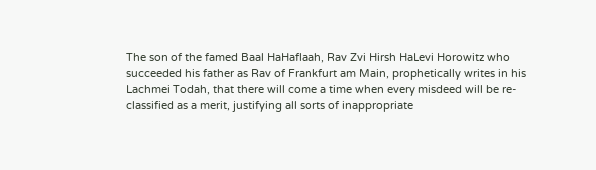The son of the famed Baal HaHaflaah, Rav Zvi Hirsh HaLevi Horowitz who succeeded his father as Rav of Frankfurt am Main, prophetically writes in his Lachmei Todah, that there will come a time when every misdeed will be re-classified as a merit, justifying all sorts of inappropriate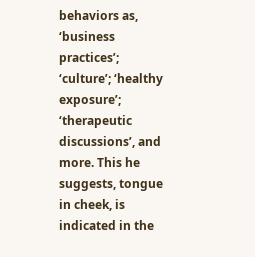behaviors as, ‘business practices’; ‘culture’; ‘healthy exposure’; ‘therapeutic discussions’, and more. This he suggests, tongue in cheek, is indicated in the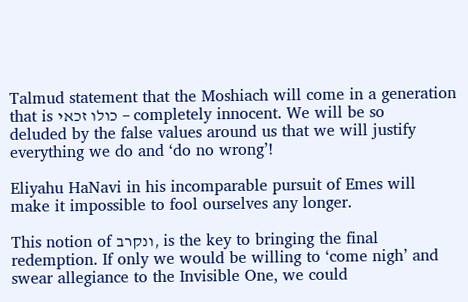Talmud statement that the Moshiach will come in a generation that is כולו זכאי — completely innocent. We will be so deluded by the false values around us that we will justify everything we do and ‘do no wrong’!

Eliyahu HaNavi in his incomparable pursuit of Emes will make it impossible to fool ourselves any longer.

This notion of ונקרב, is the key to bringing the final redemption. If only we would be willing to ‘come nigh’ and swear allegiance to the Invisible One, we could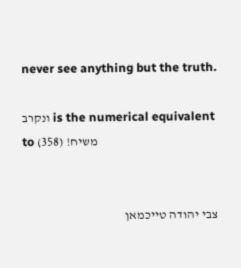never see anything but the truth.

ונקרב is the numerical equivalent to משיח! (358)


צבי יהודה טייכמאן